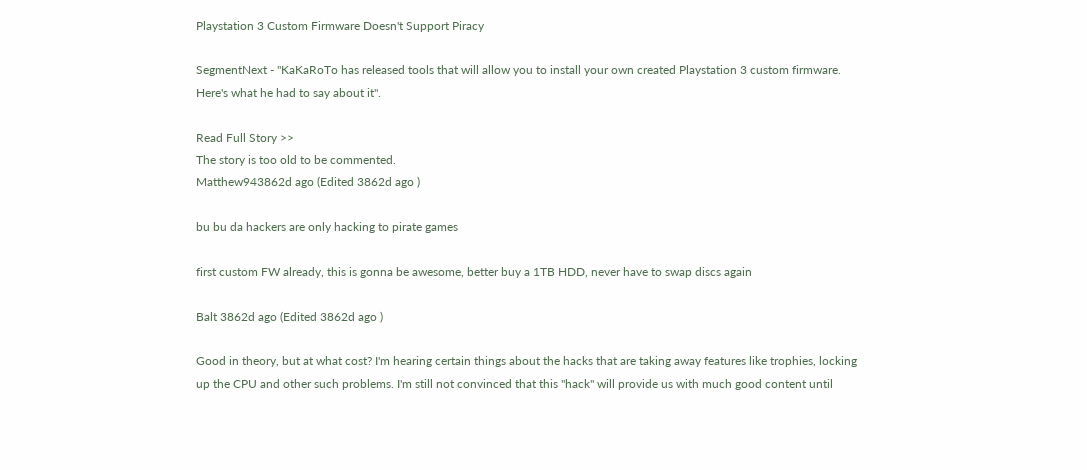Playstation 3 Custom Firmware Doesn't Support Piracy

SegmentNext - "KaKaRoTo has released tools that will allow you to install your own created Playstation 3 custom firmware. Here's what he had to say about it".

Read Full Story >>
The story is too old to be commented.
Matthew943862d ago (Edited 3862d ago )

bu bu da hackers are only hacking to pirate games

first custom FW already, this is gonna be awesome, better buy a 1TB HDD, never have to swap discs again

Balt 3862d ago (Edited 3862d ago )

Good in theory, but at what cost? I'm hearing certain things about the hacks that are taking away features like trophies, locking up the CPU and other such problems. I'm still not convinced that this "hack" will provide us with much good content until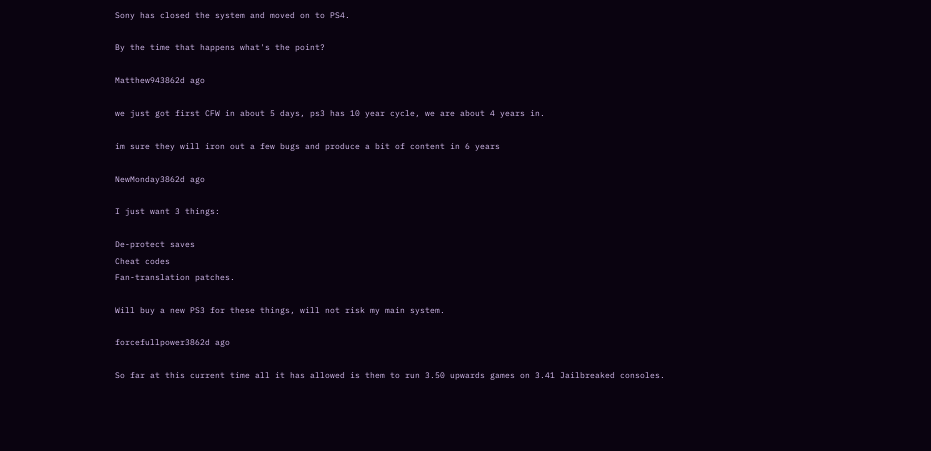Sony has closed the system and moved on to PS4.

By the time that happens what's the point?

Matthew943862d ago

we just got first CFW in about 5 days, ps3 has 10 year cycle, we are about 4 years in.

im sure they will iron out a few bugs and produce a bit of content in 6 years

NewMonday3862d ago

I just want 3 things:

De-protect saves
Cheat codes
Fan-translation patches.

Will buy a new PS3 for these things, will not risk my main system.

forcefullpower3862d ago

So far at this current time all it has allowed is them to run 3.50 upwards games on 3.41 Jailbreaked consoles.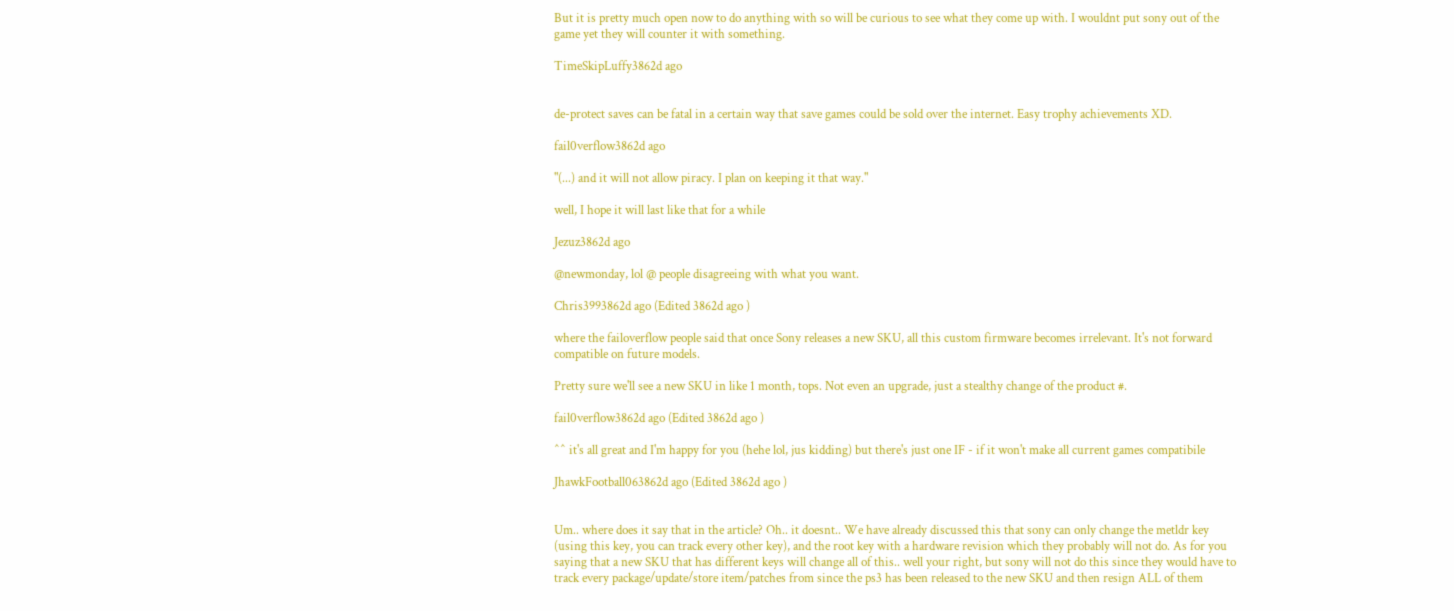But it is pretty much open now to do anything with so will be curious to see what they come up with. I wouldnt put sony out of the game yet they will counter it with something.

TimeSkipLuffy3862d ago


de-protect saves can be fatal in a certain way that save games could be sold over the internet. Easy trophy achievements XD.

fail0verflow3862d ago

"(...) and it will not allow piracy. I plan on keeping it that way."

well, I hope it will last like that for a while

Jezuz3862d ago

@newmonday, lol @ people disagreeing with what you want.

Chris3993862d ago (Edited 3862d ago )

where the failoverflow people said that once Sony releases a new SKU, all this custom firmware becomes irrelevant. It's not forward compatible on future models.

Pretty sure we'll see a new SKU in like 1 month, tops. Not even an upgrade, just a stealthy change of the product #.

fail0verflow3862d ago (Edited 3862d ago )

^^ it's all great and I'm happy for you (hehe lol, jus kidding) but there's just one IF - if it won't make all current games compatibile

JhawkFootball063862d ago (Edited 3862d ago )


Um.. where does it say that in the article? Oh.. it doesnt.. We have already discussed this that sony can only change the metldr key (using this key, you can track every other key), and the root key with a hardware revision which they probably will not do. As for you saying that a new SKU that has different keys will change all of this.. well your right, but sony will not do this since they would have to track every package/update/store item/patches from since the ps3 has been released to the new SKU and then resign ALL of them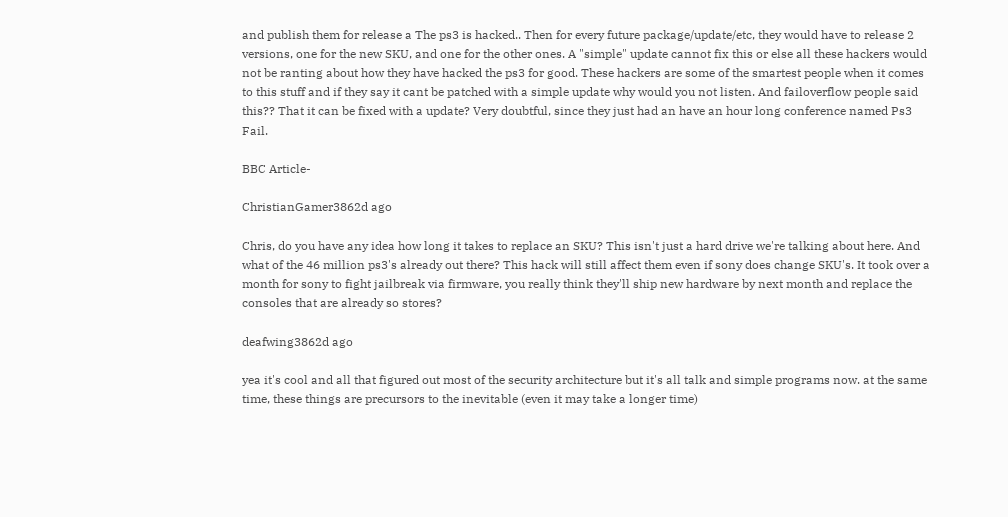and publish them for release a The ps3 is hacked.. Then for every future package/update/etc, they would have to release 2 versions, one for the new SKU, and one for the other ones. A "simple" update cannot fix this or else all these hackers would not be ranting about how they have hacked the ps3 for good. These hackers are some of the smartest people when it comes to this stuff and if they say it cant be patched with a simple update why would you not listen. And failoverflow people said this?? That it can be fixed with a update? Very doubtful, since they just had an have an hour long conference named Ps3 Fail.

BBC Article-

ChristianGamer3862d ago

Chris, do you have any idea how long it takes to replace an SKU? This isn't just a hard drive we're talking about here. And what of the 46 million ps3's already out there? This hack will still affect them even if sony does change SKU's. It took over a month for sony to fight jailbreak via firmware, you really think they'll ship new hardware by next month and replace the consoles that are already so stores?

deafwing3862d ago

yea it's cool and all that figured out most of the security architecture but it's all talk and simple programs now. at the same time, these things are precursors to the inevitable (even it may take a longer time)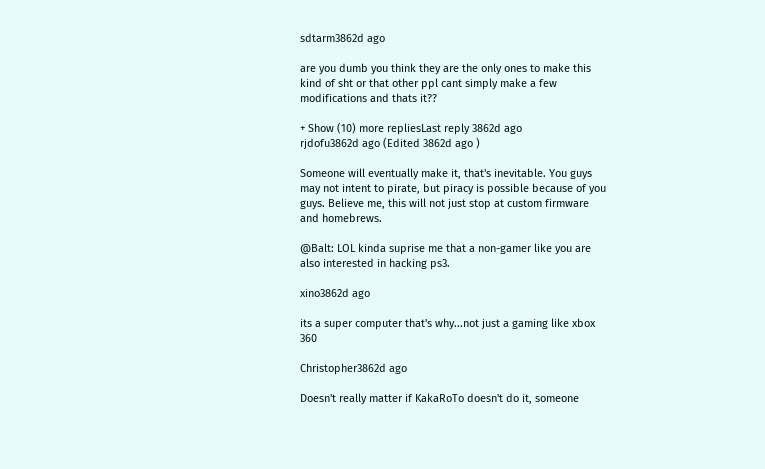sdtarm3862d ago

are you dumb you think they are the only ones to make this kind of sht or that other ppl cant simply make a few modifications and thats it??

+ Show (10) more repliesLast reply 3862d ago
rjdofu3862d ago (Edited 3862d ago )

Someone will eventually make it, that's inevitable. You guys may not intent to pirate, but piracy is possible because of you guys. Believe me, this will not just stop at custom firmware and homebrews.

@Balt: LOL kinda suprise me that a non-gamer like you are also interested in hacking ps3.

xino3862d ago

its a super computer that's why...not just a gaming like xbox 360

Christopher3862d ago

Doesn't really matter if KakaRoTo doesn't do it, someone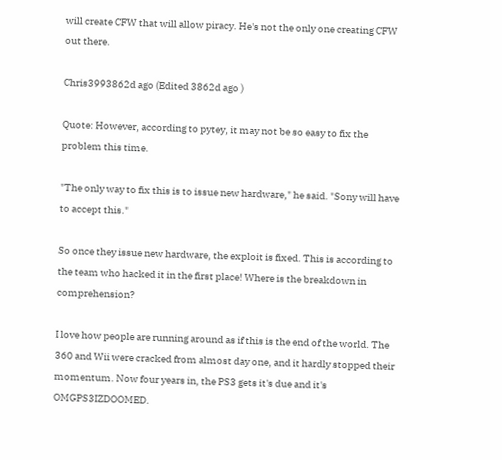will create CFW that will allow piracy. He's not the only one creating CFW out there.

Chris3993862d ago (Edited 3862d ago )

Quote: However, according to pytey, it may not be so easy to fix the problem this time.

"The only way to fix this is to issue new hardware," he said. "Sony will have to accept this."

So once they issue new hardware, the exploit is fixed. This is according to the team who hacked it in the first place! Where is the breakdown in comprehension?

I love how people are running around as if this is the end of the world. The 360 and Wii were cracked from almost day one, and it hardly stopped their momentum. Now four years in, the PS3 gets it's due and it's OMGPS3IZDOOMED.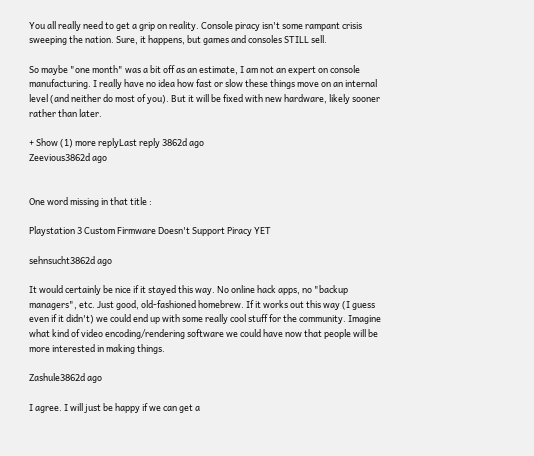You all really need to get a grip on reality. Console piracy isn't some rampant crisis sweeping the nation. Sure, it happens, but games and consoles STILL sell.

So maybe "one month" was a bit off as an estimate, I am not an expert on console manufacturing. I really have no idea how fast or slow these things move on an internal level (and neither do most of you). But it will be fixed with new hardware, likely sooner rather than later.

+ Show (1) more replyLast reply 3862d ago
Zeevious3862d ago


One word missing in that title :

Playstation 3 Custom Firmware Doesn't Support Piracy YET

sehnsucht3862d ago

It would certainly be nice if it stayed this way. No online hack apps, no "backup managers", etc. Just good, old-fashioned homebrew. If it works out this way (I guess even if it didn't) we could end up with some really cool stuff for the community. Imagine what kind of video encoding/rendering software we could have now that people will be more interested in making things.

Zashule3862d ago

I agree. I will just be happy if we can get a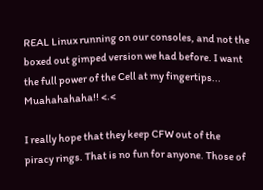REAL Linux running on our consoles, and not the boxed out gimped version we had before. I want the full power of the Cell at my fingertips... Muahahahaha!! <.<

I really hope that they keep CFW out of the piracy rings. That is no fun for anyone. Those of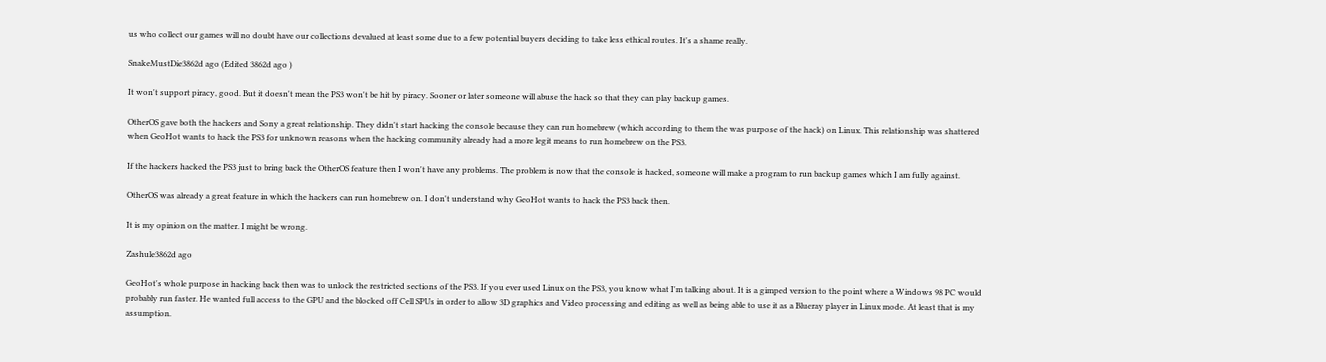us who collect our games will no doubt have our collections devalued at least some due to a few potential buyers deciding to take less ethical routes. It's a shame really.

SnakeMustDie3862d ago (Edited 3862d ago )

It won't support piracy, good. But it doesn't mean the PS3 won't be hit by piracy. Sooner or later someone will abuse the hack so that they can play backup games.

OtherOS gave both the hackers and Sony a great relationship. They didn't start hacking the console because they can run homebrew (which according to them the was purpose of the hack) on Linux. This relationship was shattered when GeoHot wants to hack the PS3 for unknown reasons when the hacking community already had a more legit means to run homebrew on the PS3.

If the hackers hacked the PS3 just to bring back the OtherOS feature then I won't have any problems. The problem is now that the console is hacked, someone will make a program to run backup games which I am fully against.

OtherOS was already a great feature in which the hackers can run homebrew on. I don't understand why GeoHot wants to hack the PS3 back then.

It is my opinion on the matter. I might be wrong.

Zashule3862d ago

GeoHot's whole purpose in hacking back then was to unlock the restricted sections of the PS3. If you ever used Linux on the PS3, you know what I'm talking about. It is a gimped version to the point where a Windows 98 PC would probably run faster. He wanted full access to the GPU and the blocked off Cell SPUs in order to allow 3D graphics and Video processing and editing as well as being able to use it as a Blueray player in Linux mode. At least that is my assumption.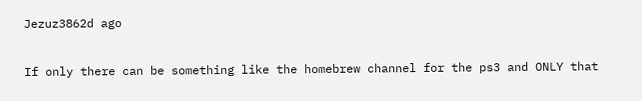Jezuz3862d ago

If only there can be something like the homebrew channel for the ps3 and ONLY that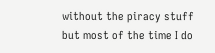without the piracy stuff but most of the time I do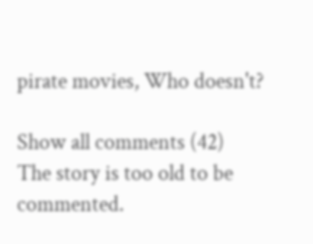pirate movies, Who doesn't?

Show all comments (42)
The story is too old to be commented.